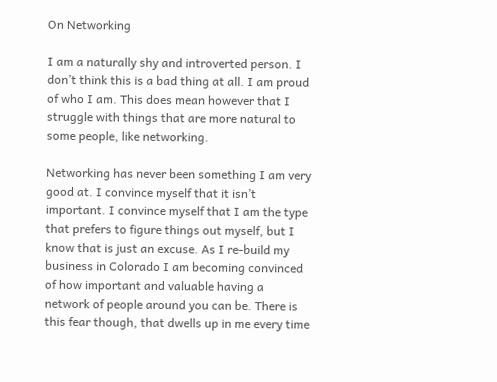On Networking

I am a naturally shy and introverted person. I don’t think this is a bad thing at all. I am proud of who I am. This does mean however that I struggle with things that are more natural to some people, like networking.

Networking has never been something I am very good at. I convince myself that it isn’t important. I convince myself that I am the type that prefers to figure things out myself, but I know that is just an excuse. As I re-build my business in Colorado I am becoming convinced of how important and valuable having a network of people around you can be. There is this fear though, that dwells up in me every time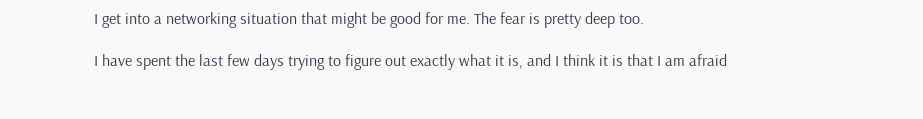I get into a networking situation that might be good for me. The fear is pretty deep too.

I have spent the last few days trying to figure out exactly what it is, and I think it is that I am afraid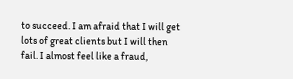to succeed. I am afraid that I will get lots of great clients but I will then fail. I almost feel like a fraud,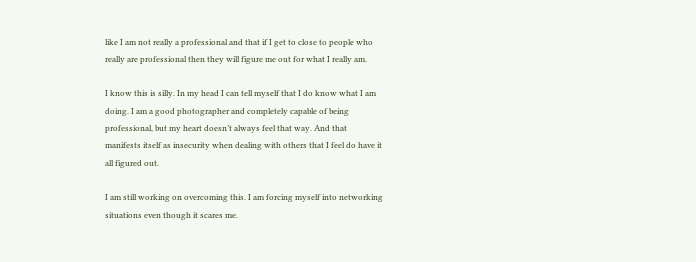like I am not really a professional and that if I get to close to people who really are professional then they will figure me out for what I really am.

I know this is silly. In my head I can tell myself that I do know what I am doing. I am a good photographer and completely capable of being professional, but my heart doesn’t always feel that way. And that manifests itself as insecurity when dealing with others that I feel do have it all figured out.

I am still working on overcoming this. I am forcing myself into networking situations even though it scares me.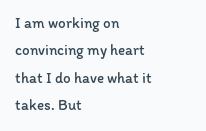I am working on convincing my heart that I do have what it takes. But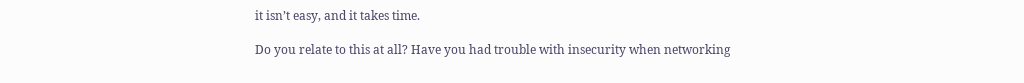it isn’t easy, and it takes time.

Do you relate to this at all? Have you had trouble with insecurity when networking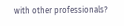with other professionals?